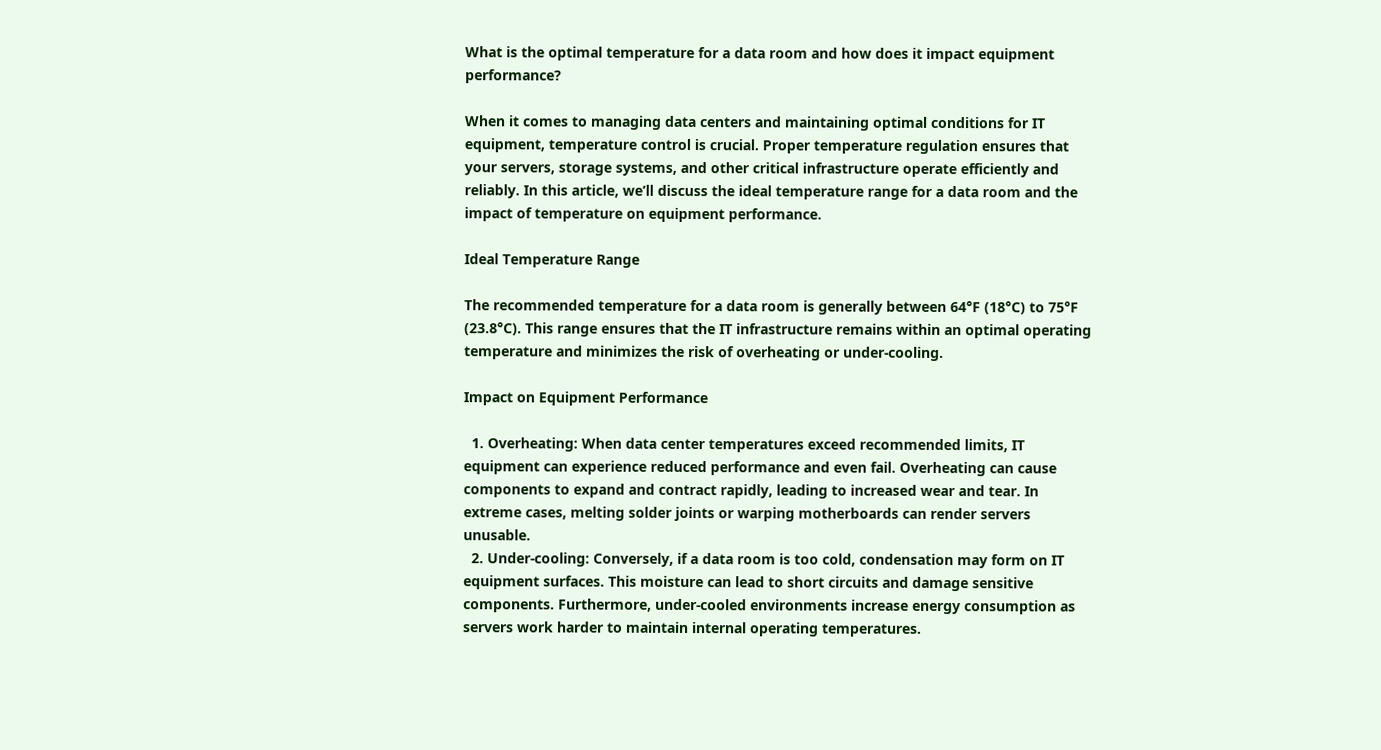What is the optimal temperature for a data room and how does it impact equipment performance?

When it comes to managing data centers and maintaining optimal conditions for IT equipment, temperature control is crucial. Proper temperature regulation ensures that your servers, storage systems, and other critical infrastructure operate efficiently and reliably. In this article, we’ll discuss the ideal temperature range for a data room and the impact of temperature on equipment performance.

Ideal Temperature Range

The recommended temperature for a data room is generally between 64°F (18°C) to 75°F (23.8°C). This range ensures that the IT infrastructure remains within an optimal operating temperature and minimizes the risk of overheating or under-cooling.

Impact on Equipment Performance

  1. Overheating: When data center temperatures exceed recommended limits, IT equipment can experience reduced performance and even fail. Overheating can cause components to expand and contract rapidly, leading to increased wear and tear. In extreme cases, melting solder joints or warping motherboards can render servers unusable.
  2. Under-cooling: Conversely, if a data room is too cold, condensation may form on IT equipment surfaces. This moisture can lead to short circuits and damage sensitive components. Furthermore, under-cooled environments increase energy consumption as servers work harder to maintain internal operating temperatures.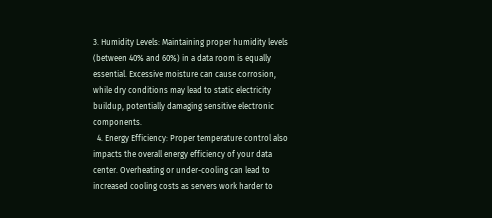3. Humidity Levels: Maintaining proper humidity levels (between 40% and 60%) in a data room is equally essential. Excessive moisture can cause corrosion, while dry conditions may lead to static electricity buildup, potentially damaging sensitive electronic components.
  4. Energy Efficiency: Proper temperature control also impacts the overall energy efficiency of your data center. Overheating or under-cooling can lead to increased cooling costs as servers work harder to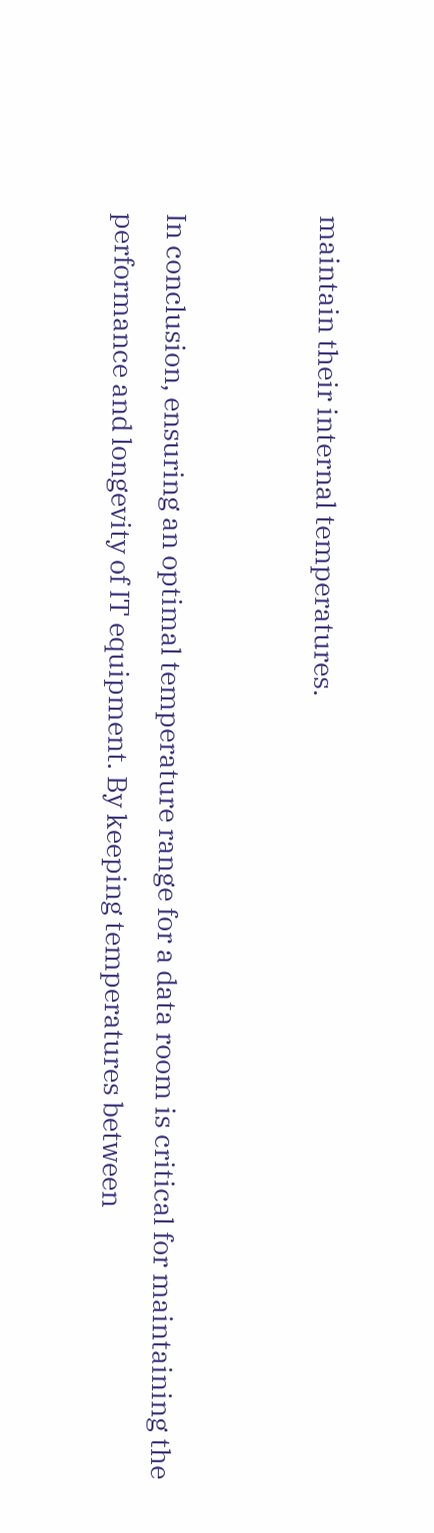maintain their internal temperatures.


In conclusion, ensuring an optimal temperature range for a data room is critical for maintaining the performance and longevity of IT equipment. By keeping temperatures between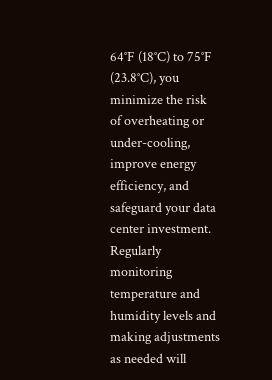64°F (18°C) to 75°F (23.8°C), you minimize the risk of overheating or under-cooling, improve energy efficiency, and safeguard your data center investment. Regularly monitoring temperature and humidity levels and making adjustments as needed will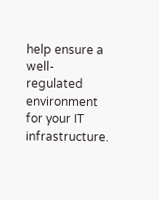help ensure a well-regulated environment for your IT infrastructure.